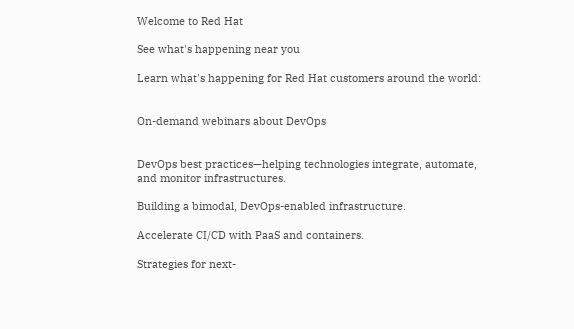Welcome to Red Hat

See what's happening near you

Learn what's happening for Red Hat customers around the world:


On-demand webinars about DevOps


DevOps best practices—helping technologies integrate, automate, and monitor infrastructures.

Building a bimodal, DevOps-enabled infrastructure.

Accelerate CI/CD with PaaS and containers.

Strategies for next-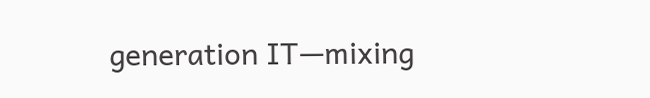generation IT—mixing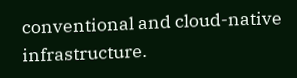conventional and cloud-native infrastructure.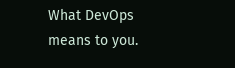What DevOps means to you.